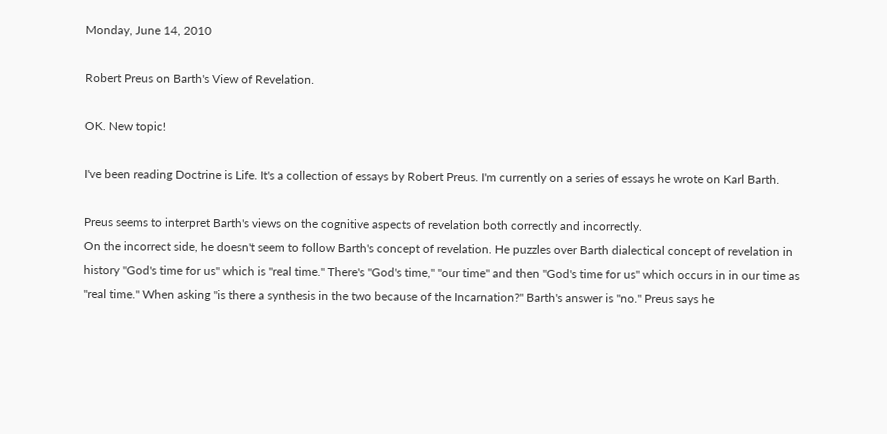Monday, June 14, 2010

Robert Preus on Barth's View of Revelation.

OK. New topic!

I've been reading Doctrine is Life. It's a collection of essays by Robert Preus. I'm currently on a series of essays he wrote on Karl Barth.

Preus seems to interpret Barth's views on the cognitive aspects of revelation both correctly and incorrectly.
On the incorrect side, he doesn't seem to follow Barth's concept of revelation. He puzzles over Barth dialectical concept of revelation in history "God's time for us" which is "real time." There's "God's time," "our time" and then "God's time for us" which occurs in in our time as "real time." When asking "is there a synthesis in the two because of the Incarnation?" Barth's answer is "no." Preus says he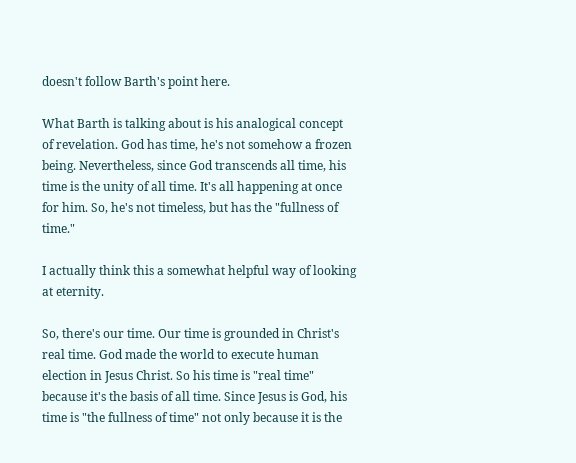doesn't follow Barth's point here.

What Barth is talking about is his analogical concept of revelation. God has time, he's not somehow a frozen being. Nevertheless, since God transcends all time, his time is the unity of all time. It's all happening at once for him. So, he's not timeless, but has the "fullness of time."

I actually think this a somewhat helpful way of looking at eternity.

So, there's our time. Our time is grounded in Christ's real time. God made the world to execute human election in Jesus Christ. So his time is "real time" because it's the basis of all time. Since Jesus is God, his time is "the fullness of time" not only because it is the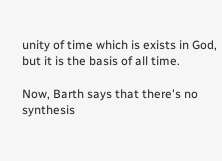unity of time which is exists in God, but it is the basis of all time.

Now, Barth says that there's no synthesis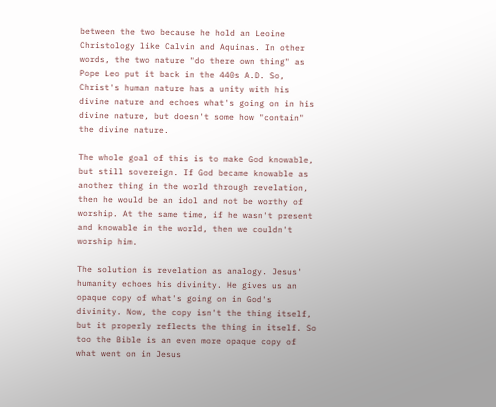between the two because he hold an Leoine Christology like Calvin and Aquinas. In other words, the two nature "do there own thing" as Pope Leo put it back in the 440s A.D. So, Christ's human nature has a unity with his divine nature and echoes what's going on in his divine nature, but doesn't some how "contain" the divine nature.

The whole goal of this is to make God knowable, but still sovereign. If God became knowable as another thing in the world through revelation, then he would be an idol and not be worthy of worship. At the same time, if he wasn't present and knowable in the world, then we couldn't worship him.

The solution is revelation as analogy. Jesus' humanity echoes his divinity. He gives us an opaque copy of what's going on in God's divinity. Now, the copy isn't the thing itself, but it properly reflects the thing in itself. So too the Bible is an even more opaque copy of what went on in Jesus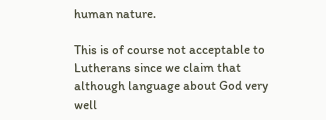human nature.

This is of course not acceptable to Lutherans since we claim that although language about God very well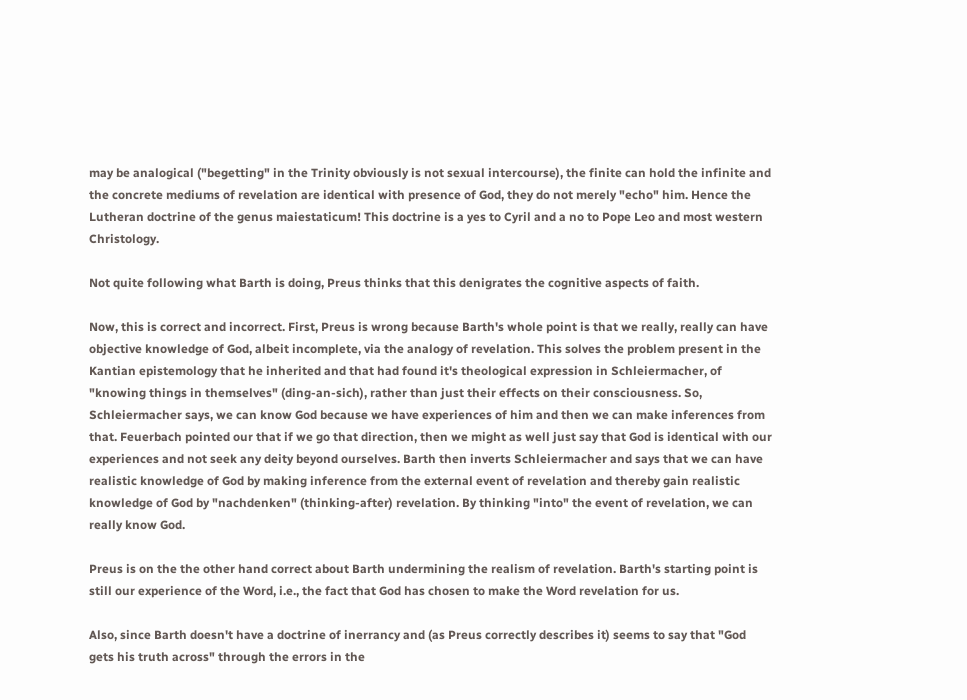may be analogical ("begetting" in the Trinity obviously is not sexual intercourse), the finite can hold the infinite and the concrete mediums of revelation are identical with presence of God, they do not merely "echo" him. Hence the Lutheran doctrine of the genus maiestaticum! This doctrine is a yes to Cyril and a no to Pope Leo and most western Christology.

Not quite following what Barth is doing, Preus thinks that this denigrates the cognitive aspects of faith.

Now, this is correct and incorrect. First, Preus is wrong because Barth's whole point is that we really, really can have objective knowledge of God, albeit incomplete, via the analogy of revelation. This solves the problem present in the Kantian epistemology that he inherited and that had found it's theological expression in Schleiermacher, of "knowing things in themselves" (ding-an-sich), rather than just their effects on their consciousness. So, Schleiermacher says, we can know God because we have experiences of him and then we can make inferences from that. Feuerbach pointed our that if we go that direction, then we might as well just say that God is identical with our experiences and not seek any deity beyond ourselves. Barth then inverts Schleiermacher and says that we can have realistic knowledge of God by making inference from the external event of revelation and thereby gain realistic knowledge of God by "nachdenken" (thinking-after) revelation. By thinking "into" the event of revelation, we can really know God.

Preus is on the the other hand correct about Barth undermining the realism of revelation. Barth's starting point is still our experience of the Word, i.e., the fact that God has chosen to make the Word revelation for us.

Also, since Barth doesn't have a doctrine of inerrancy and (as Preus correctly describes it) seems to say that "God gets his truth across" through the errors in the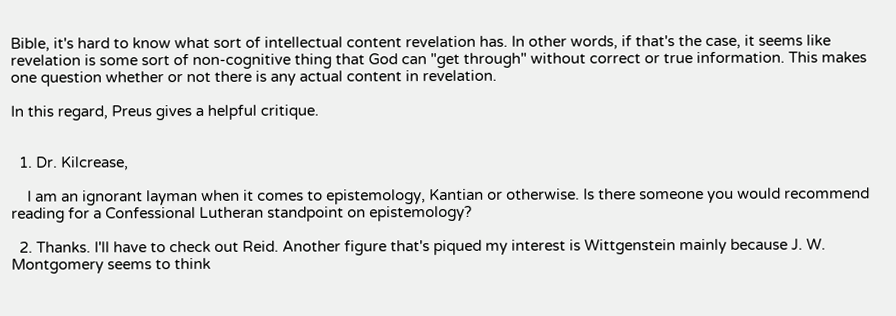Bible, it's hard to know what sort of intellectual content revelation has. In other words, if that's the case, it seems like revelation is some sort of non-cognitive thing that God can "get through" without correct or true information. This makes one question whether or not there is any actual content in revelation.

In this regard, Preus gives a helpful critique.


  1. Dr. Kilcrease,

    I am an ignorant layman when it comes to epistemology, Kantian or otherwise. Is there someone you would recommend reading for a Confessional Lutheran standpoint on epistemology?

  2. Thanks. I'll have to check out Reid. Another figure that's piqued my interest is Wittgenstein mainly because J. W. Montgomery seems to think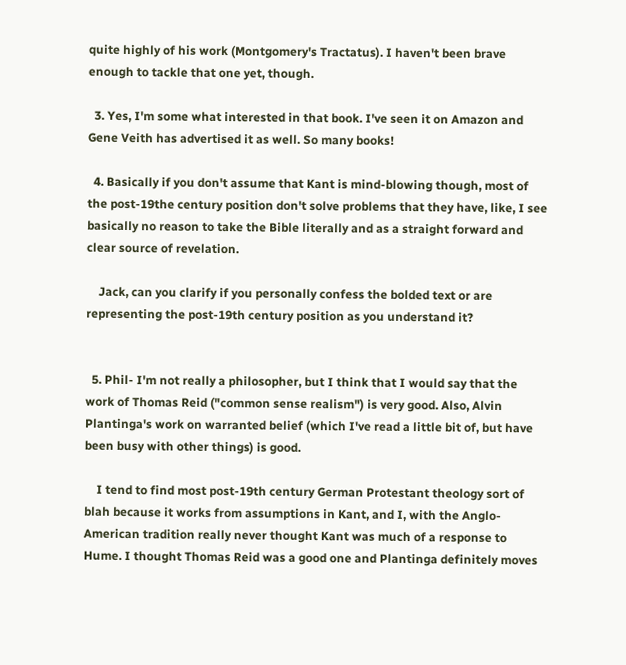quite highly of his work (Montgomery's Tractatus). I haven't been brave enough to tackle that one yet, though.

  3. Yes, I'm some what interested in that book. I've seen it on Amazon and Gene Veith has advertised it as well. So many books!

  4. Basically if you don't assume that Kant is mind-blowing though, most of the post-19the century position don't solve problems that they have, like, I see basically no reason to take the Bible literally and as a straight forward and clear source of revelation.

    Jack, can you clarify if you personally confess the bolded text or are representing the post-19th century position as you understand it?


  5. Phil- I'm not really a philosopher, but I think that I would say that the work of Thomas Reid ("common sense realism") is very good. Also, Alvin Plantinga's work on warranted belief (which I've read a little bit of, but have been busy with other things) is good.

    I tend to find most post-19th century German Protestant theology sort of blah because it works from assumptions in Kant, and I, with the Anglo-American tradition really never thought Kant was much of a response to Hume. I thought Thomas Reid was a good one and Plantinga definitely moves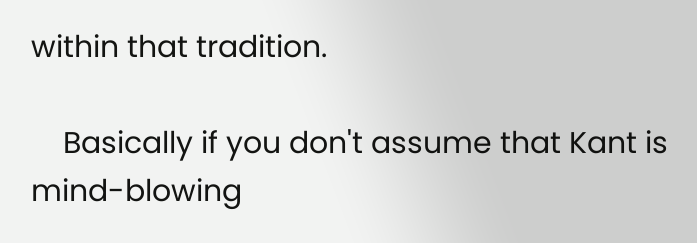within that tradition.

    Basically if you don't assume that Kant is mind-blowing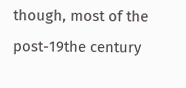though, most of the post-19the century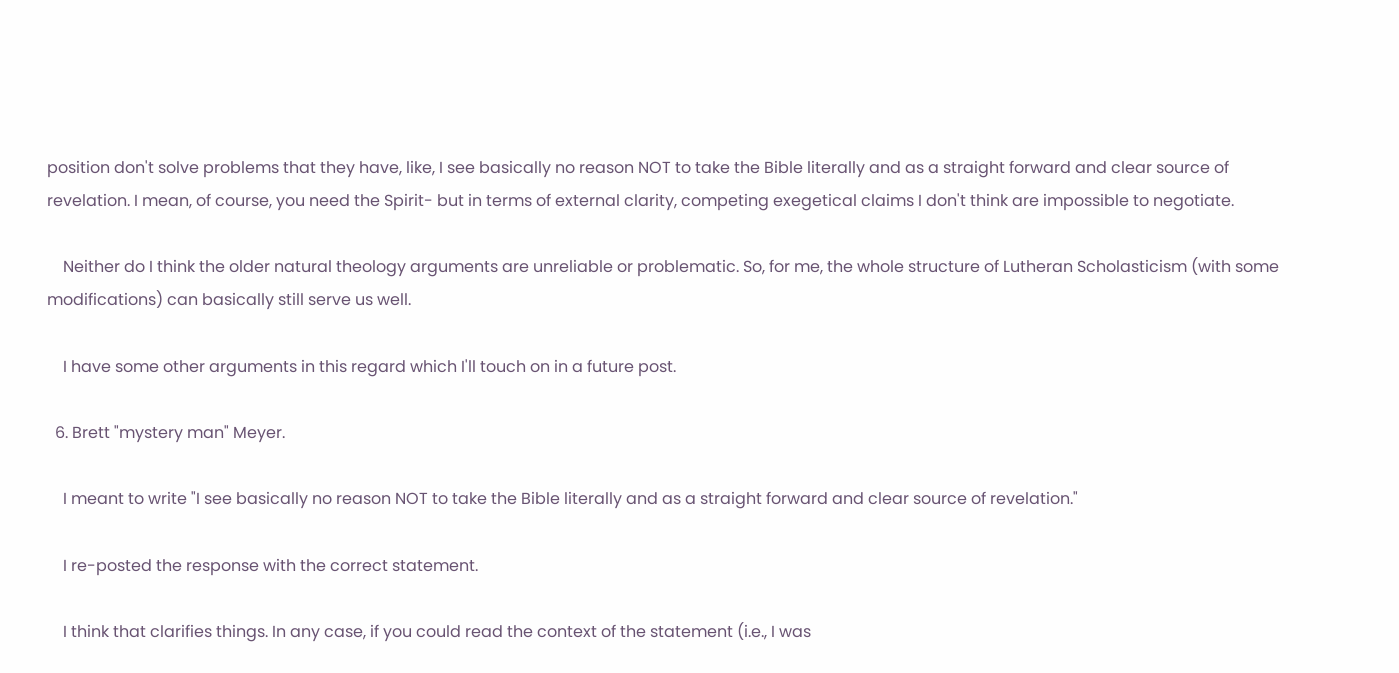position don't solve problems that they have, like, I see basically no reason NOT to take the Bible literally and as a straight forward and clear source of revelation. I mean, of course, you need the Spirit- but in terms of external clarity, competing exegetical claims I don't think are impossible to negotiate.

    Neither do I think the older natural theology arguments are unreliable or problematic. So, for me, the whole structure of Lutheran Scholasticism (with some modifications) can basically still serve us well.

    I have some other arguments in this regard which I'll touch on in a future post.

  6. Brett "mystery man" Meyer.

    I meant to write "I see basically no reason NOT to take the Bible literally and as a straight forward and clear source of revelation."

    I re-posted the response with the correct statement.

    I think that clarifies things. In any case, if you could read the context of the statement (i.e., I was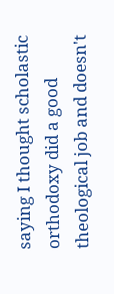saying I thought scholastic orthodoxy did a good theological job and doesn't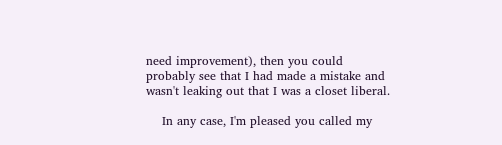need improvement), then you could probably see that I had made a mistake and wasn't leaking out that I was a closet liberal.

    In any case, I'm pleased you called my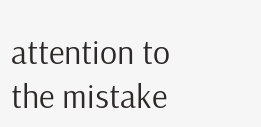attention to the mistake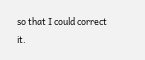so that I could correct it.